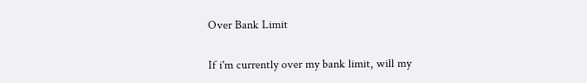Over Bank Limit

If i'm currently over my bank limit, will my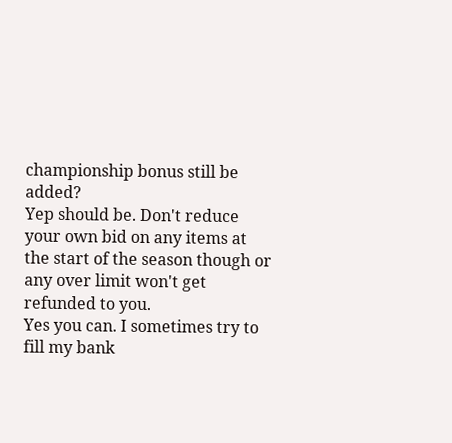championship bonus still be added?
Yep should be. Don't reduce your own bid on any items at the start of the season though or any over limit won't get refunded to you.
Yes you can. I sometimes try to fill my bank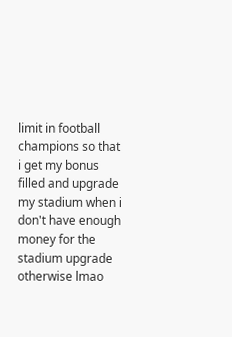limit in football champions so that i get my bonus filled and upgrade my stadium when i don't have enough money for the stadium upgrade otherwise lmao